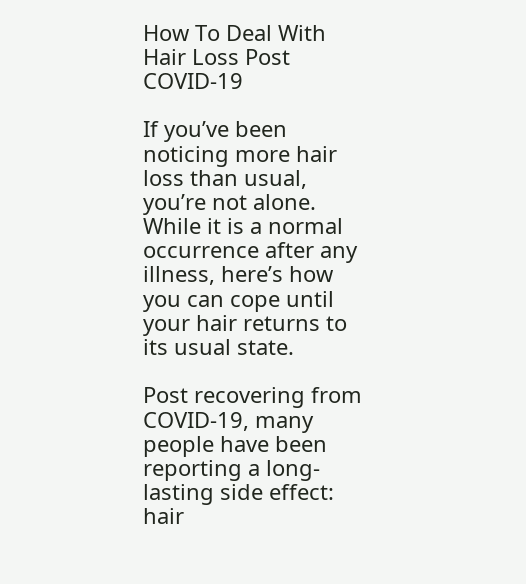How To Deal With Hair Loss Post COVID-19

If you’ve been noticing more hair loss than usual, you’re not alone. While it is a normal occurrence after any illness, here’s how you can cope until your hair returns to its usual state.

Post recovering from COVID-19, many people have been reporting a long-lasting side effect: hair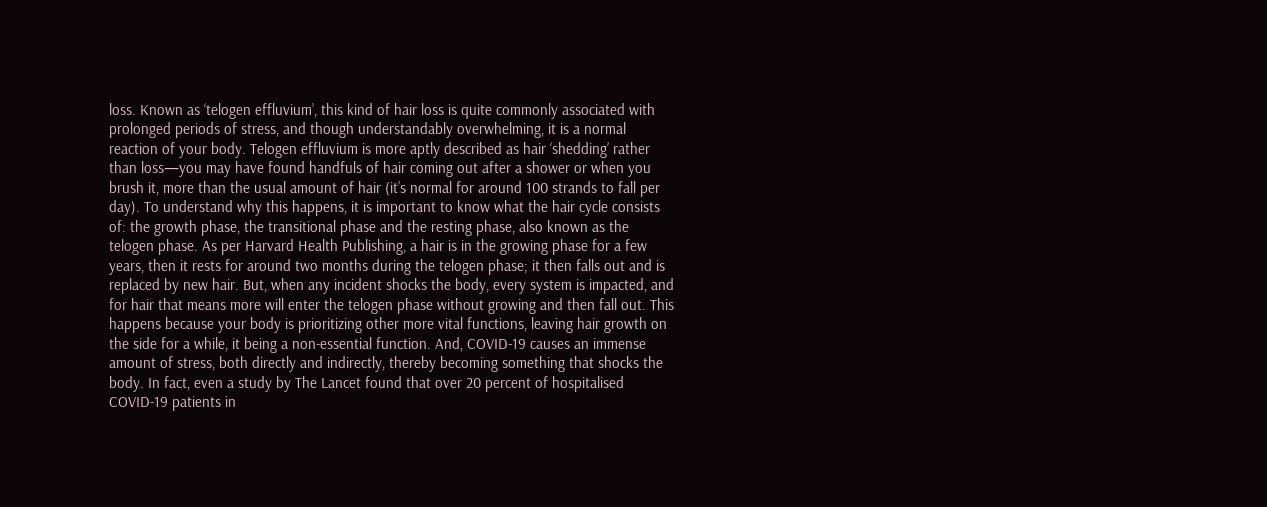loss. Known as ‘telogen effluvium’, this kind of hair loss is quite commonly associated with prolonged periods of stress, and though understandably overwhelming, it is a normal reaction of your body. Telogen effluvium is more aptly described as hair ‘shedding’ rather than loss—you may have found handfuls of hair coming out after a shower or when you brush it, more than the usual amount of hair (it’s normal for around 100 strands to fall per day). To understand why this happens, it is important to know what the hair cycle consists of: the growth phase, the transitional phase and the resting phase, also known as the telogen phase. As per Harvard Health Publishing, a hair is in the growing phase for a few years, then it rests for around two months during the telogen phase; it then falls out and is replaced by new hair. But, when any incident shocks the body, every system is impacted, and for hair that means more will enter the telogen phase without growing and then fall out. This happens because your body is prioritizing other more vital functions, leaving hair growth on the side for a while, it being a non-essential function. And, COVID-19 causes an immense amount of stress, both directly and indirectly, thereby becoming something that shocks the body. In fact, even a study by The Lancet found that over 20 percent of hospitalised COVID-19 patients in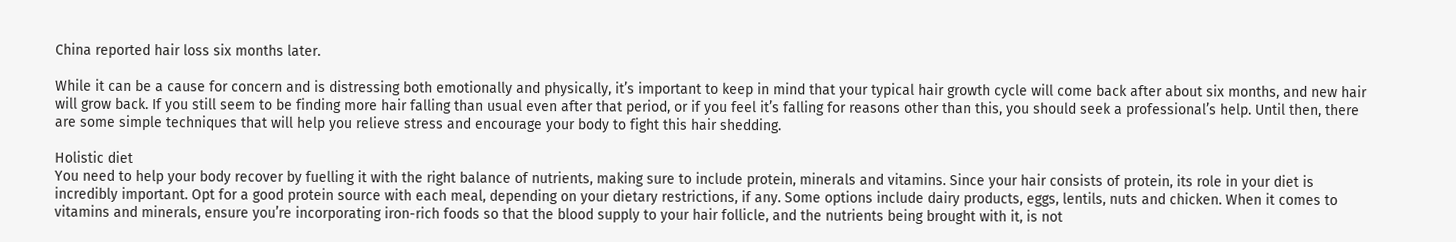China reported hair loss six months later.

While it can be a cause for concern and is distressing both emotionally and physically, it’s important to keep in mind that your typical hair growth cycle will come back after about six months, and new hair will grow back. If you still seem to be finding more hair falling than usual even after that period, or if you feel it’s falling for reasons other than this, you should seek a professional’s help. Until then, there are some simple techniques that will help you relieve stress and encourage your body to fight this hair shedding.

Holistic diet
You need to help your body recover by fuelling it with the right balance of nutrients, making sure to include protein, minerals and vitamins. Since your hair consists of protein, its role in your diet is incredibly important. Opt for a good protein source with each meal, depending on your dietary restrictions, if any. Some options include dairy products, eggs, lentils, nuts and chicken. When it comes to vitamins and minerals, ensure you’re incorporating iron-rich foods so that the blood supply to your hair follicle, and the nutrients being brought with it, is not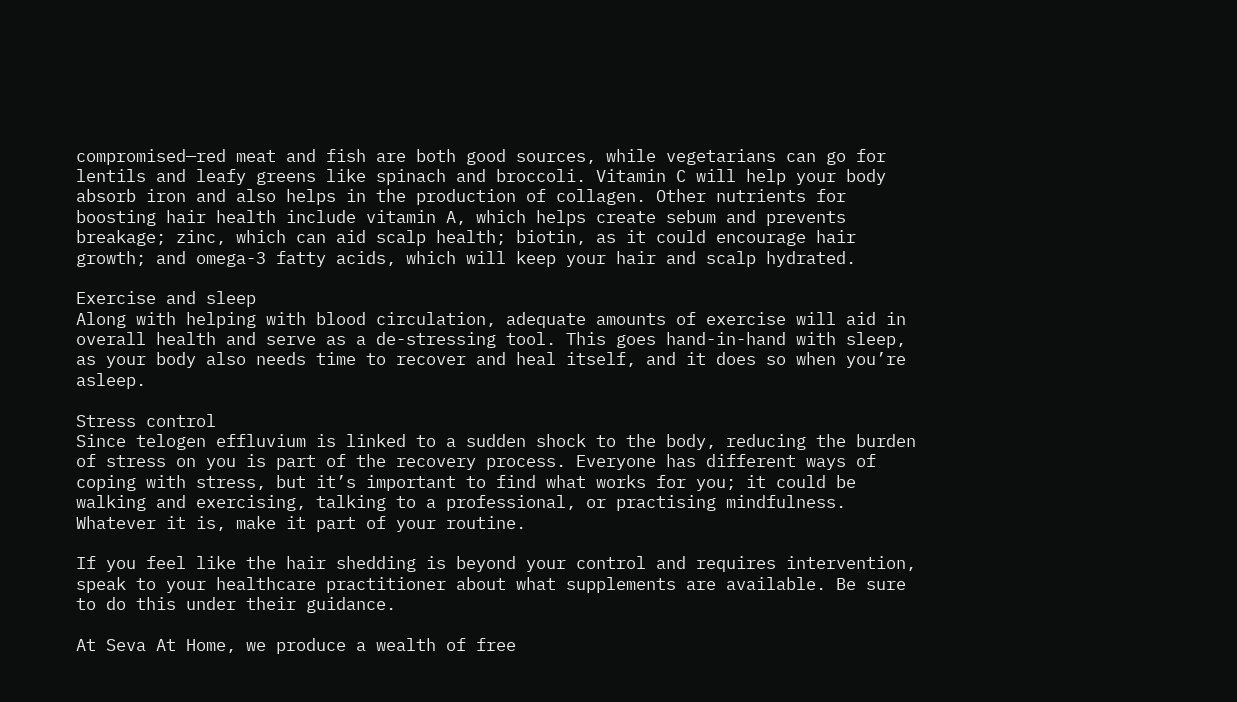compromised—red meat and fish are both good sources, while vegetarians can go for lentils and leafy greens like spinach and broccoli. Vitamin C will help your body absorb iron and also helps in the production of collagen. Other nutrients for boosting hair health include vitamin A, which helps create sebum and prevents breakage; zinc, which can aid scalp health; biotin, as it could encourage hair growth; and omega-3 fatty acids, which will keep your hair and scalp hydrated.

Exercise and sleep
Along with helping with blood circulation, adequate amounts of exercise will aid in overall health and serve as a de-stressing tool. This goes hand-in-hand with sleep, as your body also needs time to recover and heal itself, and it does so when you’re asleep.

Stress control
Since telogen effluvium is linked to a sudden shock to the body, reducing the burden of stress on you is part of the recovery process. Everyone has different ways of coping with stress, but it’s important to find what works for you; it could be walking and exercising, talking to a professional, or practising mindfulness. Whatever it is, make it part of your routine.

If you feel like the hair shedding is beyond your control and requires intervention, speak to your healthcare practitioner about what supplements are available. Be sure to do this under their guidance.

At Seva At Home, we produce a wealth of free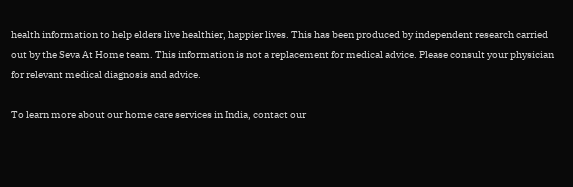health information to help elders live healthier, happier lives. This has been produced by independent research carried out by the Seva At Home team. This information is not a replacement for medical advice. Please consult your physician for relevant medical diagnosis and advice.

To learn more about our home care services in India, contact our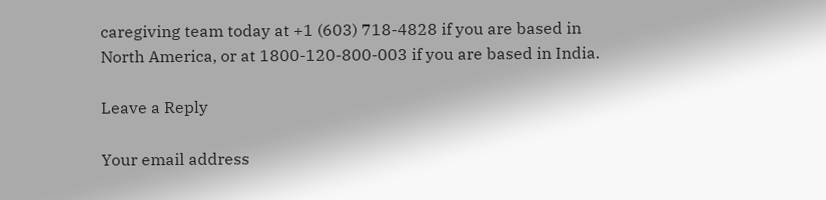caregiving team today at +1 (603) 718-4828 if you are based in North America, or at 1800-120-800-003 if you are based in India.

Leave a Reply

Your email address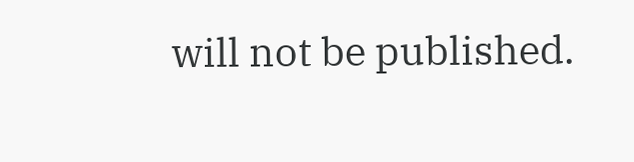will not be published.